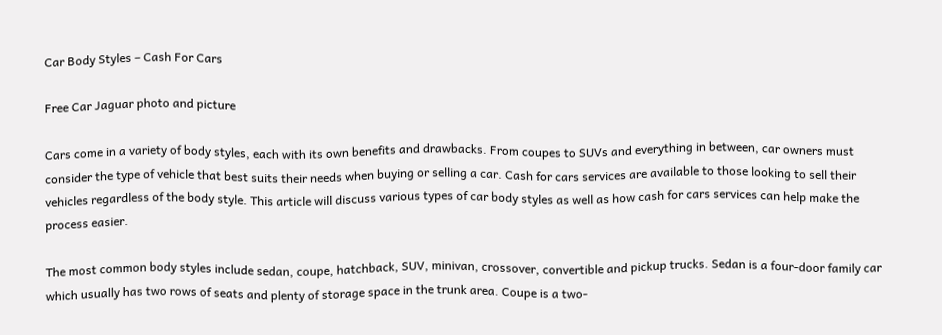Car Body Styles – Cash For Cars

Free Car Jaguar photo and picture

Cars come in a variety of body styles, each with its own benefits and drawbacks. From coupes to SUVs and everything in between, car owners must consider the type of vehicle that best suits their needs when buying or selling a car. Cash for cars services are available to those looking to sell their vehicles regardless of the body style. This article will discuss various types of car body styles as well as how cash for cars services can help make the process easier.

The most common body styles include sedan, coupe, hatchback, SUV, minivan, crossover, convertible and pickup trucks. Sedan is a four-door family car which usually has two rows of seats and plenty of storage space in the trunk area. Coupe is a two-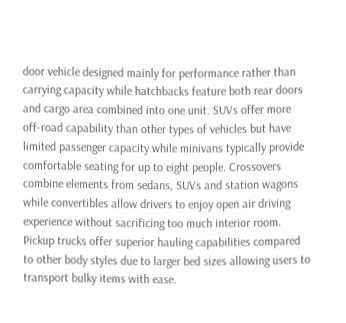door vehicle designed mainly for performance rather than carrying capacity while hatchbacks feature both rear doors and cargo area combined into one unit. SUVs offer more off-road capability than other types of vehicles but have limited passenger capacity while minivans typically provide comfortable seating for up to eight people. Crossovers combine elements from sedans, SUVs and station wagons while convertibles allow drivers to enjoy open air driving experience without sacrificing too much interior room. Pickup trucks offer superior hauling capabilities compared to other body styles due to larger bed sizes allowing users to transport bulky items with ease.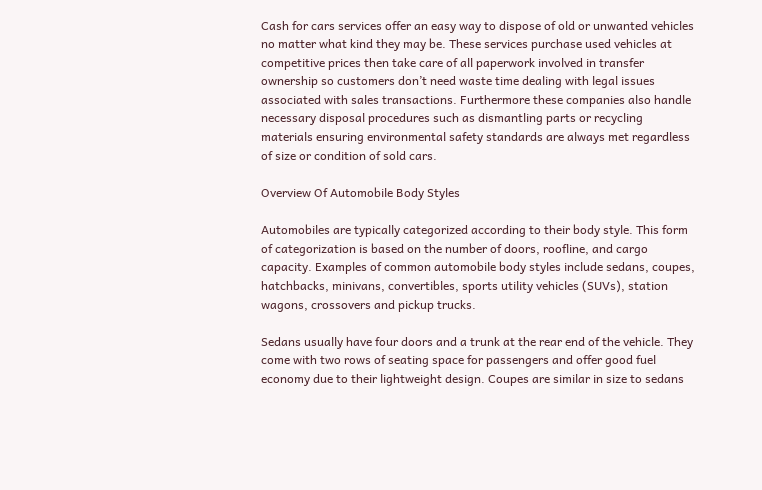Cash for cars services offer an easy way to dispose of old or unwanted vehicles no matter what kind they may be. These services purchase used vehicles at competitive prices then take care of all paperwork involved in transfer ownership so customers don’t need waste time dealing with legal issues associated with sales transactions. Furthermore these companies also handle necessary disposal procedures such as dismantling parts or recycling materials ensuring environmental safety standards are always met regardless of size or condition of sold cars.

Overview Of Automobile Body Styles

Automobiles are typically categorized according to their body style. This form of categorization is based on the number of doors, roofline, and cargo capacity. Examples of common automobile body styles include sedans, coupes, hatchbacks, minivans, convertibles, sports utility vehicles (SUVs), station wagons, crossovers and pickup trucks.

Sedans usually have four doors and a trunk at the rear end of the vehicle. They come with two rows of seating space for passengers and offer good fuel economy due to their lightweight design. Coupes are similar in size to sedans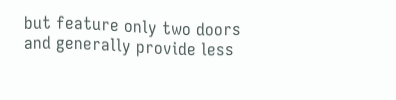but feature only two doors and generally provide less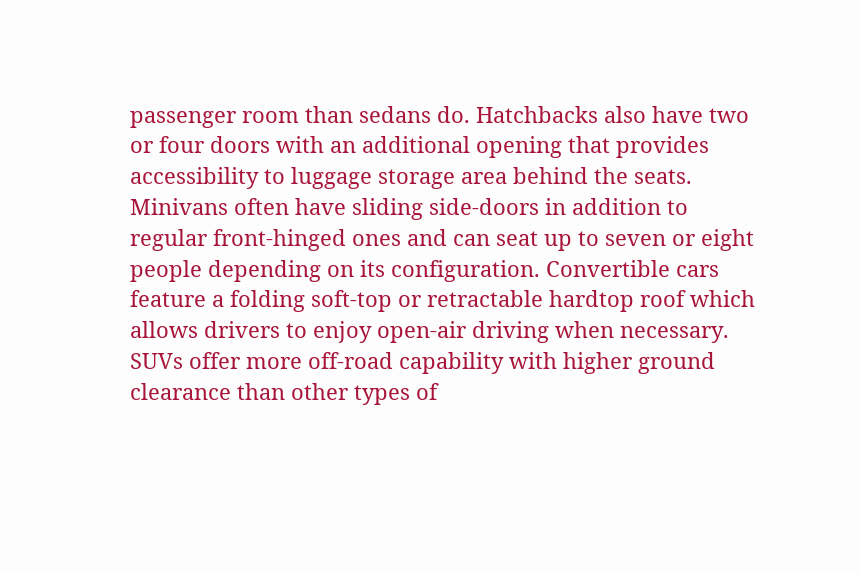passenger room than sedans do. Hatchbacks also have two or four doors with an additional opening that provides accessibility to luggage storage area behind the seats. Minivans often have sliding side-doors in addition to regular front-hinged ones and can seat up to seven or eight people depending on its configuration. Convertible cars feature a folding soft-top or retractable hardtop roof which allows drivers to enjoy open-air driving when necessary. SUVs offer more off-road capability with higher ground clearance than other types of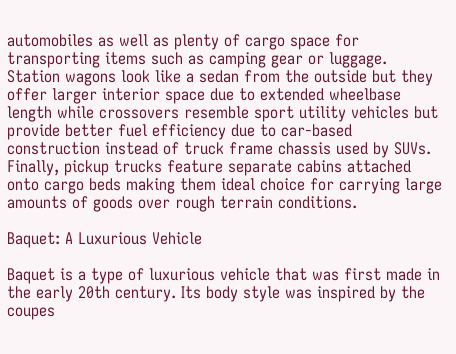automobiles as well as plenty of cargo space for transporting items such as camping gear or luggage. Station wagons look like a sedan from the outside but they offer larger interior space due to extended wheelbase length while crossovers resemble sport utility vehicles but provide better fuel efficiency due to car-based construction instead of truck frame chassis used by SUVs. Finally, pickup trucks feature separate cabins attached onto cargo beds making them ideal choice for carrying large amounts of goods over rough terrain conditions.

Baquet: A Luxurious Vehicle

Baquet is a type of luxurious vehicle that was first made in the early 20th century. Its body style was inspired by the coupes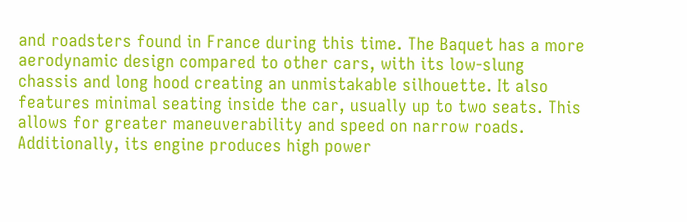and roadsters found in France during this time. The Baquet has a more aerodynamic design compared to other cars, with its low-slung chassis and long hood creating an unmistakable silhouette. It also features minimal seating inside the car, usually up to two seats. This allows for greater maneuverability and speed on narrow roads. Additionally, its engine produces high power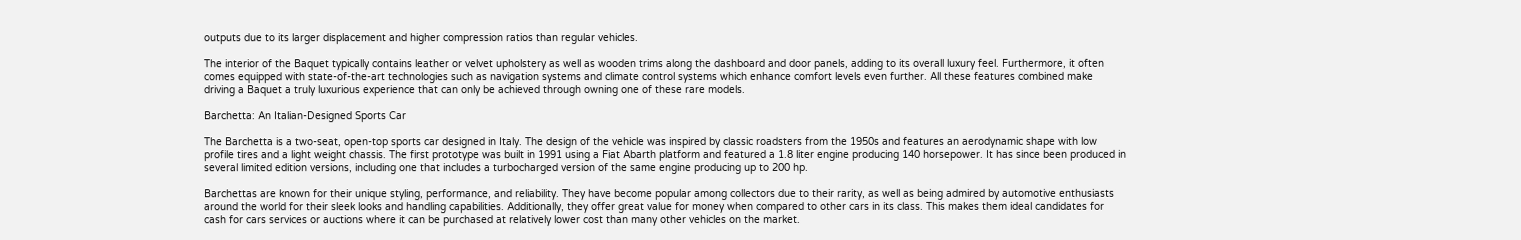outputs due to its larger displacement and higher compression ratios than regular vehicles.

The interior of the Baquet typically contains leather or velvet upholstery as well as wooden trims along the dashboard and door panels, adding to its overall luxury feel. Furthermore, it often comes equipped with state-of-the-art technologies such as navigation systems and climate control systems which enhance comfort levels even further. All these features combined make driving a Baquet a truly luxurious experience that can only be achieved through owning one of these rare models.

Barchetta: An Italian-Designed Sports Car

The Barchetta is a two-seat, open-top sports car designed in Italy. The design of the vehicle was inspired by classic roadsters from the 1950s and features an aerodynamic shape with low profile tires and a light weight chassis. The first prototype was built in 1991 using a Fiat Abarth platform and featured a 1.8 liter engine producing 140 horsepower. It has since been produced in several limited edition versions, including one that includes a turbocharged version of the same engine producing up to 200 hp.

Barchettas are known for their unique styling, performance, and reliability. They have become popular among collectors due to their rarity, as well as being admired by automotive enthusiasts around the world for their sleek looks and handling capabilities. Additionally, they offer great value for money when compared to other cars in its class. This makes them ideal candidates for cash for cars services or auctions where it can be purchased at relatively lower cost than many other vehicles on the market.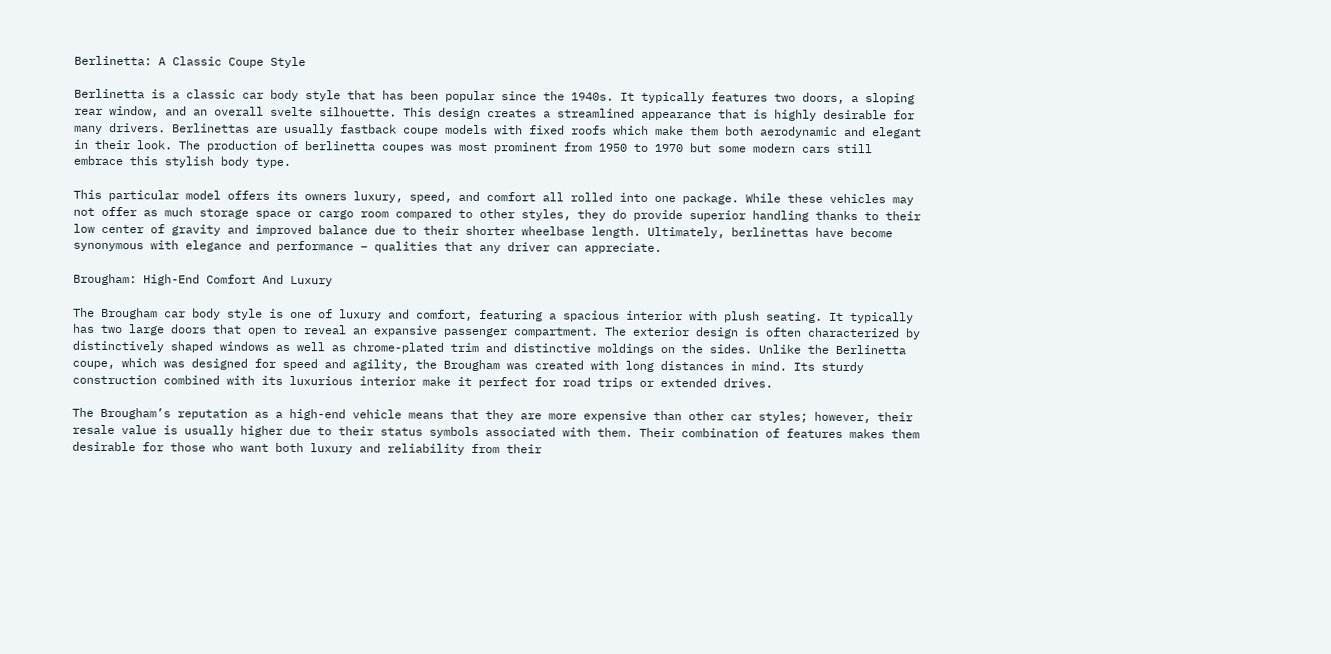Berlinetta: A Classic Coupe Style

Berlinetta is a classic car body style that has been popular since the 1940s. It typically features two doors, a sloping rear window, and an overall svelte silhouette. This design creates a streamlined appearance that is highly desirable for many drivers. Berlinettas are usually fastback coupe models with fixed roofs which make them both aerodynamic and elegant in their look. The production of berlinetta coupes was most prominent from 1950 to 1970 but some modern cars still embrace this stylish body type.

This particular model offers its owners luxury, speed, and comfort all rolled into one package. While these vehicles may not offer as much storage space or cargo room compared to other styles, they do provide superior handling thanks to their low center of gravity and improved balance due to their shorter wheelbase length. Ultimately, berlinettas have become synonymous with elegance and performance – qualities that any driver can appreciate.

Brougham: High-End Comfort And Luxury

The Brougham car body style is one of luxury and comfort, featuring a spacious interior with plush seating. It typically has two large doors that open to reveal an expansive passenger compartment. The exterior design is often characterized by distinctively shaped windows as well as chrome-plated trim and distinctive moldings on the sides. Unlike the Berlinetta coupe, which was designed for speed and agility, the Brougham was created with long distances in mind. Its sturdy construction combined with its luxurious interior make it perfect for road trips or extended drives.

The Brougham’s reputation as a high-end vehicle means that they are more expensive than other car styles; however, their resale value is usually higher due to their status symbols associated with them. Their combination of features makes them desirable for those who want both luxury and reliability from their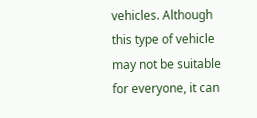vehicles. Although this type of vehicle may not be suitable for everyone, it can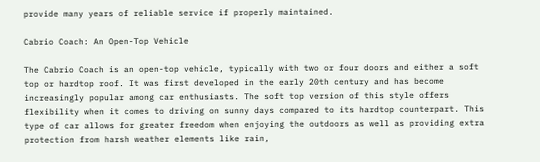provide many years of reliable service if properly maintained.

Cabrio Coach: An Open-Top Vehicle

The Cabrio Coach is an open-top vehicle, typically with two or four doors and either a soft top or hardtop roof. It was first developed in the early 20th century and has become increasingly popular among car enthusiasts. The soft top version of this style offers flexibility when it comes to driving on sunny days compared to its hardtop counterpart. This type of car allows for greater freedom when enjoying the outdoors as well as providing extra protection from harsh weather elements like rain,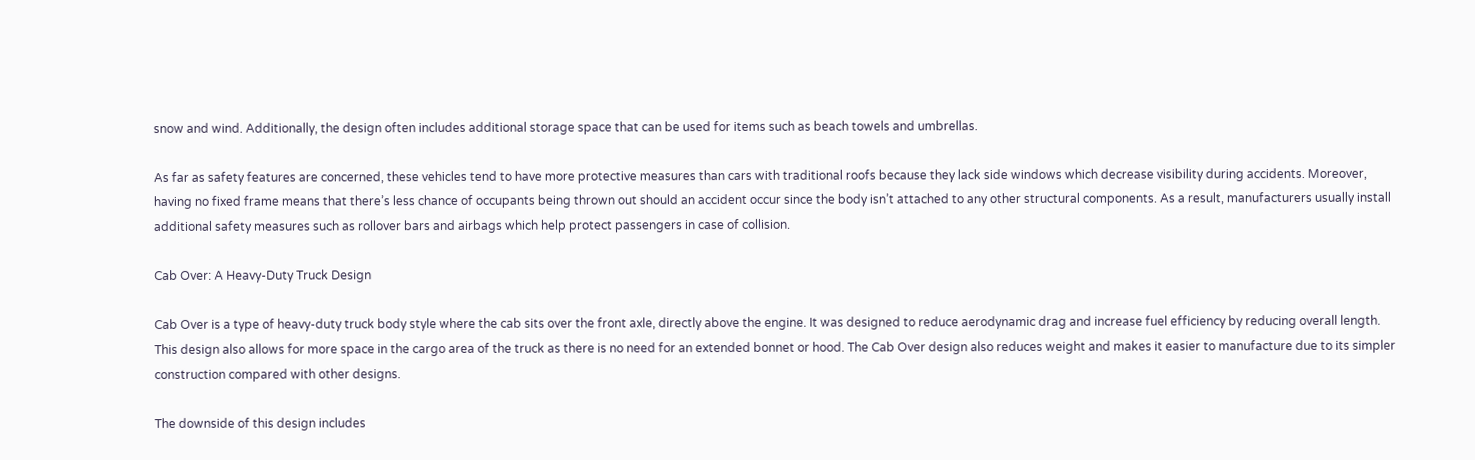snow and wind. Additionally, the design often includes additional storage space that can be used for items such as beach towels and umbrellas.

As far as safety features are concerned, these vehicles tend to have more protective measures than cars with traditional roofs because they lack side windows which decrease visibility during accidents. Moreover, having no fixed frame means that there’s less chance of occupants being thrown out should an accident occur since the body isn’t attached to any other structural components. As a result, manufacturers usually install additional safety measures such as rollover bars and airbags which help protect passengers in case of collision.

Cab Over: A Heavy-Duty Truck Design

Cab Over is a type of heavy-duty truck body style where the cab sits over the front axle, directly above the engine. It was designed to reduce aerodynamic drag and increase fuel efficiency by reducing overall length. This design also allows for more space in the cargo area of the truck as there is no need for an extended bonnet or hood. The Cab Over design also reduces weight and makes it easier to manufacture due to its simpler construction compared with other designs.

The downside of this design includes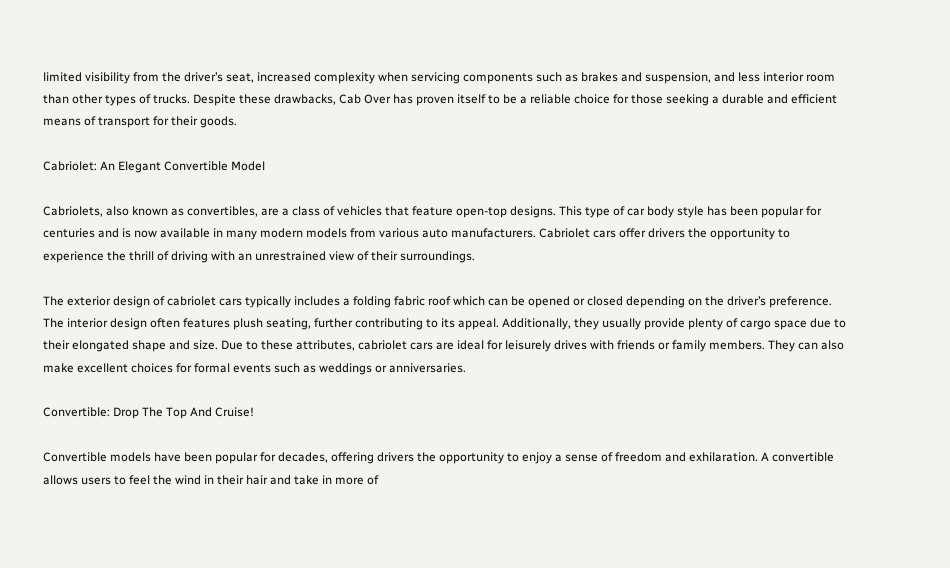limited visibility from the driver’s seat, increased complexity when servicing components such as brakes and suspension, and less interior room than other types of trucks. Despite these drawbacks, Cab Over has proven itself to be a reliable choice for those seeking a durable and efficient means of transport for their goods.

Cabriolet: An Elegant Convertible Model

Cabriolets, also known as convertibles, are a class of vehicles that feature open-top designs. This type of car body style has been popular for centuries and is now available in many modern models from various auto manufacturers. Cabriolet cars offer drivers the opportunity to experience the thrill of driving with an unrestrained view of their surroundings.

The exterior design of cabriolet cars typically includes a folding fabric roof which can be opened or closed depending on the driver’s preference. The interior design often features plush seating, further contributing to its appeal. Additionally, they usually provide plenty of cargo space due to their elongated shape and size. Due to these attributes, cabriolet cars are ideal for leisurely drives with friends or family members. They can also make excellent choices for formal events such as weddings or anniversaries.

Convertible: Drop The Top And Cruise!

Convertible models have been popular for decades, offering drivers the opportunity to enjoy a sense of freedom and exhilaration. A convertible allows users to feel the wind in their hair and take in more of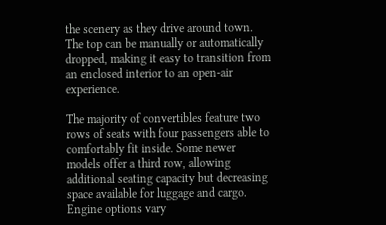the scenery as they drive around town. The top can be manually or automatically dropped, making it easy to transition from an enclosed interior to an open-air experience.

The majority of convertibles feature two rows of seats with four passengers able to comfortably fit inside. Some newer models offer a third row, allowing additional seating capacity but decreasing space available for luggage and cargo. Engine options vary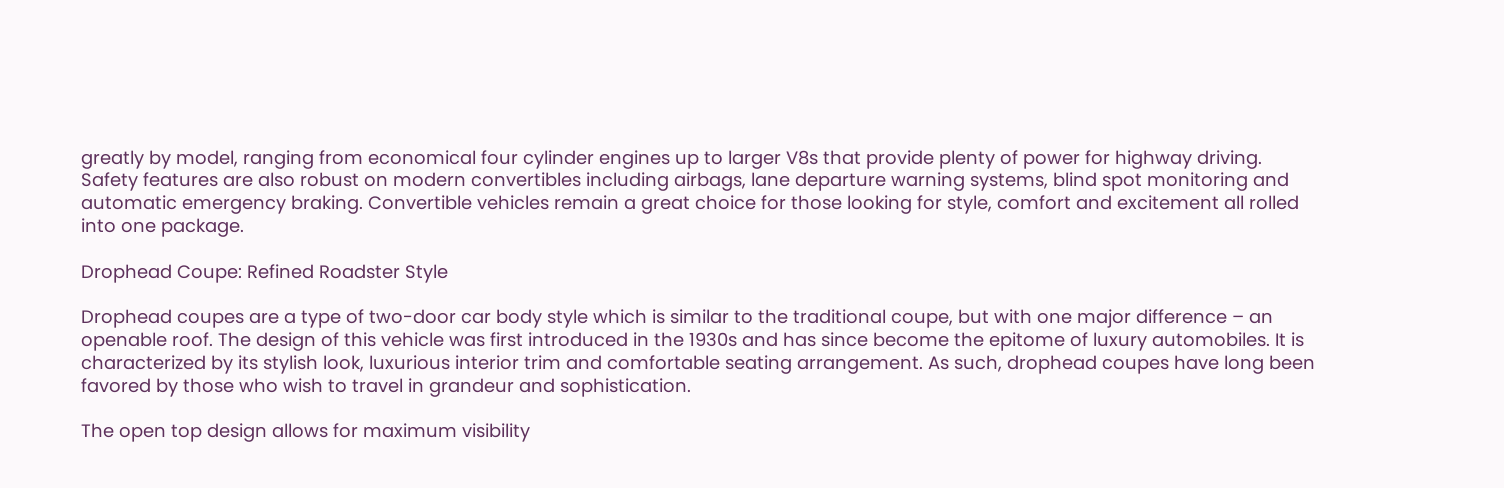greatly by model, ranging from economical four cylinder engines up to larger V8s that provide plenty of power for highway driving. Safety features are also robust on modern convertibles including airbags, lane departure warning systems, blind spot monitoring and automatic emergency braking. Convertible vehicles remain a great choice for those looking for style, comfort and excitement all rolled into one package.

Drophead Coupe: Refined Roadster Style

Drophead coupes are a type of two-door car body style which is similar to the traditional coupe, but with one major difference – an openable roof. The design of this vehicle was first introduced in the 1930s and has since become the epitome of luxury automobiles. It is characterized by its stylish look, luxurious interior trim and comfortable seating arrangement. As such, drophead coupes have long been favored by those who wish to travel in grandeur and sophistication.

The open top design allows for maximum visibility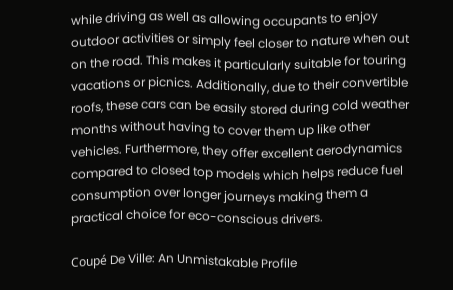while driving as well as allowing occupants to enjoy outdoor activities or simply feel closer to nature when out on the road. This makes it particularly suitable for touring vacations or picnics. Additionally, due to their convertible roofs, these cars can be easily stored during cold weather months without having to cover them up like other vehicles. Furthermore, they offer excellent aerodynamics compared to closed top models which helps reduce fuel consumption over longer journeys making them a practical choice for eco-conscious drivers.

Coupé De Ville: An Unmistakable Profile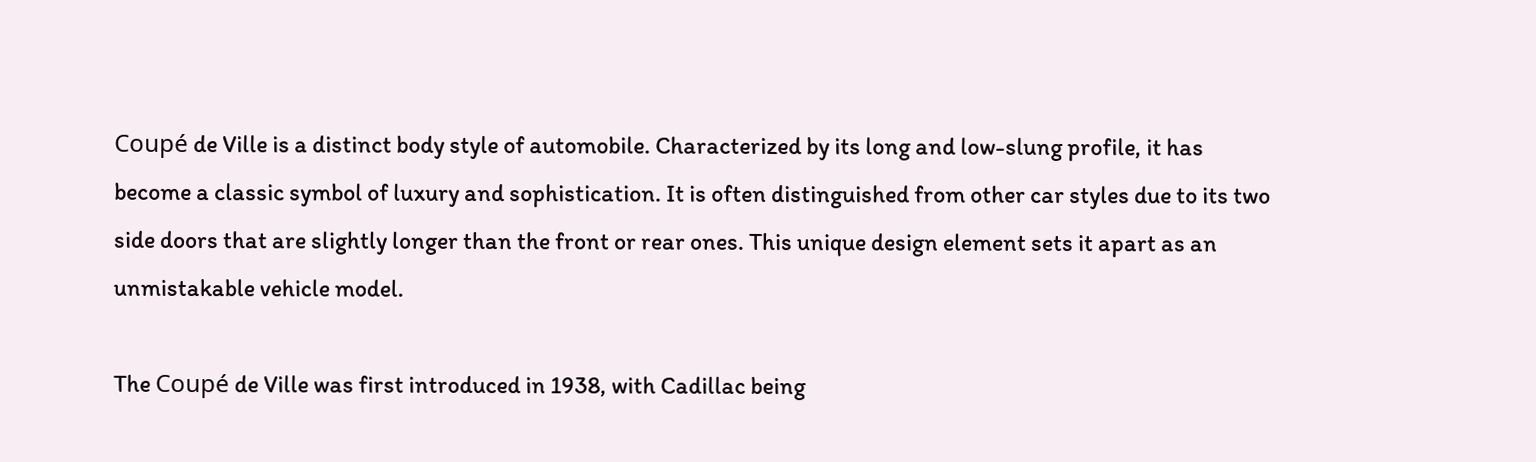Coupé de Ville is a distinct body style of automobile. Characterized by its long and low-slung profile, it has become a classic symbol of luxury and sophistication. It is often distinguished from other car styles due to its two side doors that are slightly longer than the front or rear ones. This unique design element sets it apart as an unmistakable vehicle model.

The Coupé de Ville was first introduced in 1938, with Cadillac being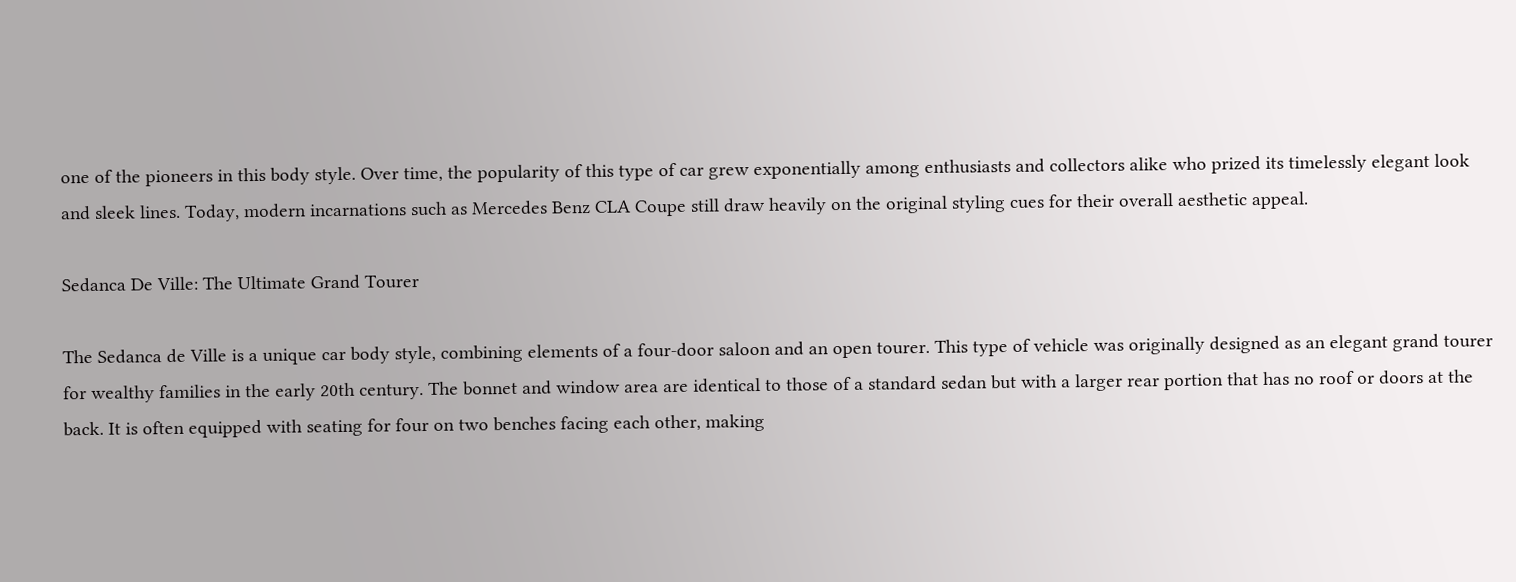one of the pioneers in this body style. Over time, the popularity of this type of car grew exponentially among enthusiasts and collectors alike who prized its timelessly elegant look and sleek lines. Today, modern incarnations such as Mercedes Benz CLA Coupe still draw heavily on the original styling cues for their overall aesthetic appeal.

Sedanca De Ville: The Ultimate Grand Tourer

The Sedanca de Ville is a unique car body style, combining elements of a four-door saloon and an open tourer. This type of vehicle was originally designed as an elegant grand tourer for wealthy families in the early 20th century. The bonnet and window area are identical to those of a standard sedan but with a larger rear portion that has no roof or doors at the back. It is often equipped with seating for four on two benches facing each other, making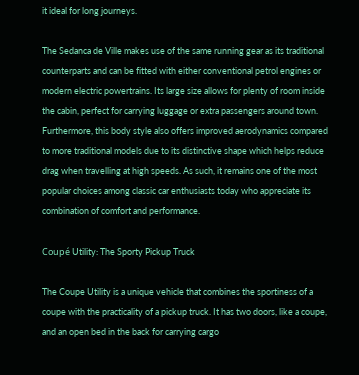it ideal for long journeys.

The Sedanca de Ville makes use of the same running gear as its traditional counterparts and can be fitted with either conventional petrol engines or modern electric powertrains. Its large size allows for plenty of room inside the cabin, perfect for carrying luggage or extra passengers around town. Furthermore, this body style also offers improved aerodynamics compared to more traditional models due to its distinctive shape which helps reduce drag when travelling at high speeds. As such, it remains one of the most popular choices among classic car enthusiasts today who appreciate its combination of comfort and performance.

Coupé Utility: The Sporty Pickup Truck

The Coupe Utility is a unique vehicle that combines the sportiness of a coupe with the practicality of a pickup truck. It has two doors, like a coupe, and an open bed in the back for carrying cargo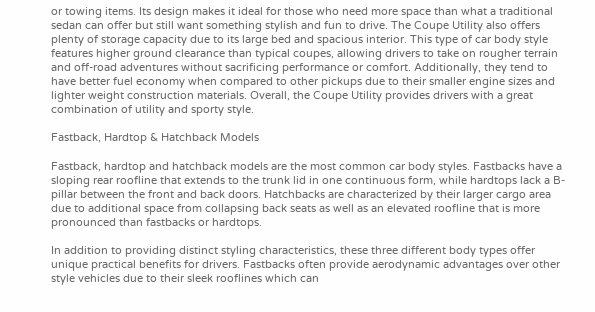or towing items. Its design makes it ideal for those who need more space than what a traditional sedan can offer but still want something stylish and fun to drive. The Coupe Utility also offers plenty of storage capacity due to its large bed and spacious interior. This type of car body style features higher ground clearance than typical coupes, allowing drivers to take on rougher terrain and off-road adventures without sacrificing performance or comfort. Additionally, they tend to have better fuel economy when compared to other pickups due to their smaller engine sizes and lighter weight construction materials. Overall, the Coupe Utility provides drivers with a great combination of utility and sporty style.

Fastback, Hardtop & Hatchback Models

Fastback, hardtop and hatchback models are the most common car body styles. Fastbacks have a sloping rear roofline that extends to the trunk lid in one continuous form, while hardtops lack a B-pillar between the front and back doors. Hatchbacks are characterized by their larger cargo area due to additional space from collapsing back seats as well as an elevated roofline that is more pronounced than fastbacks or hardtops.

In addition to providing distinct styling characteristics, these three different body types offer unique practical benefits for drivers. Fastbacks often provide aerodynamic advantages over other style vehicles due to their sleek rooflines which can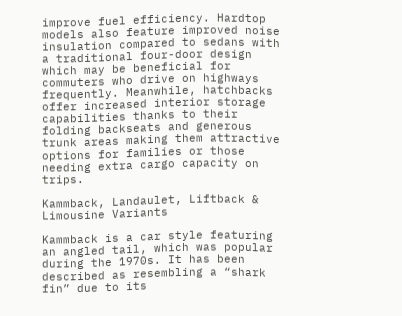improve fuel efficiency. Hardtop models also feature improved noise insulation compared to sedans with a traditional four-door design which may be beneficial for commuters who drive on highways frequently. Meanwhile, hatchbacks offer increased interior storage capabilities thanks to their folding backseats and generous trunk areas making them attractive options for families or those needing extra cargo capacity on trips.

Kammback, Landaulet, Liftback & Limousine Variants

Kammback is a car style featuring an angled tail, which was popular during the 1970s. It has been described as resembling a “shark fin” due to its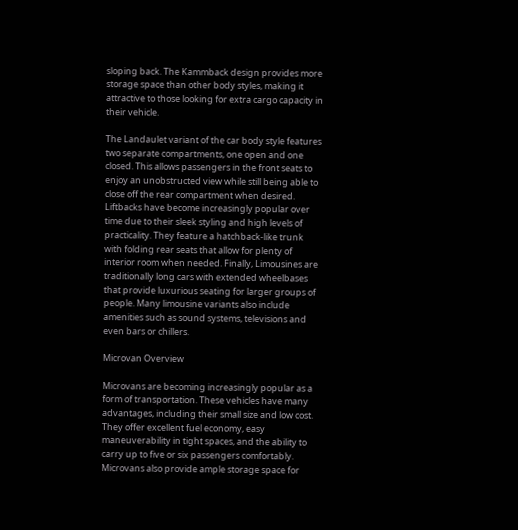sloping back. The Kammback design provides more storage space than other body styles, making it attractive to those looking for extra cargo capacity in their vehicle.

The Landaulet variant of the car body style features two separate compartments, one open and one closed. This allows passengers in the front seats to enjoy an unobstructed view while still being able to close off the rear compartment when desired. Liftbacks have become increasingly popular over time due to their sleek styling and high levels of practicality. They feature a hatchback-like trunk with folding rear seats that allow for plenty of interior room when needed. Finally, Limousines are traditionally long cars with extended wheelbases that provide luxurious seating for larger groups of people. Many limousine variants also include amenities such as sound systems, televisions and even bars or chillers.

Microvan Overview

Microvans are becoming increasingly popular as a form of transportation. These vehicles have many advantages, including their small size and low cost. They offer excellent fuel economy, easy maneuverability in tight spaces, and the ability to carry up to five or six passengers comfortably. Microvans also provide ample storage space for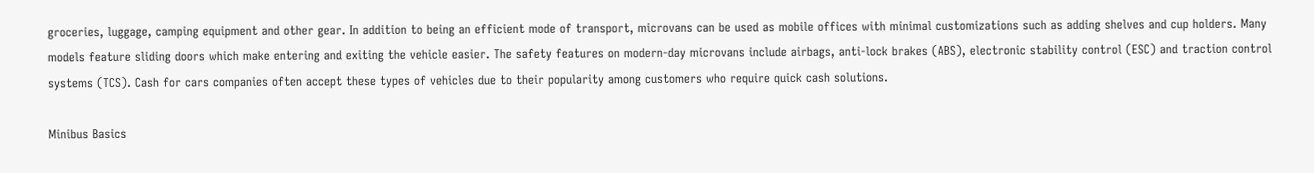groceries, luggage, camping equipment and other gear. In addition to being an efficient mode of transport, microvans can be used as mobile offices with minimal customizations such as adding shelves and cup holders. Many models feature sliding doors which make entering and exiting the vehicle easier. The safety features on modern-day microvans include airbags, anti-lock brakes (ABS), electronic stability control (ESC) and traction control systems (TCS). Cash for cars companies often accept these types of vehicles due to their popularity among customers who require quick cash solutions.

Minibus Basics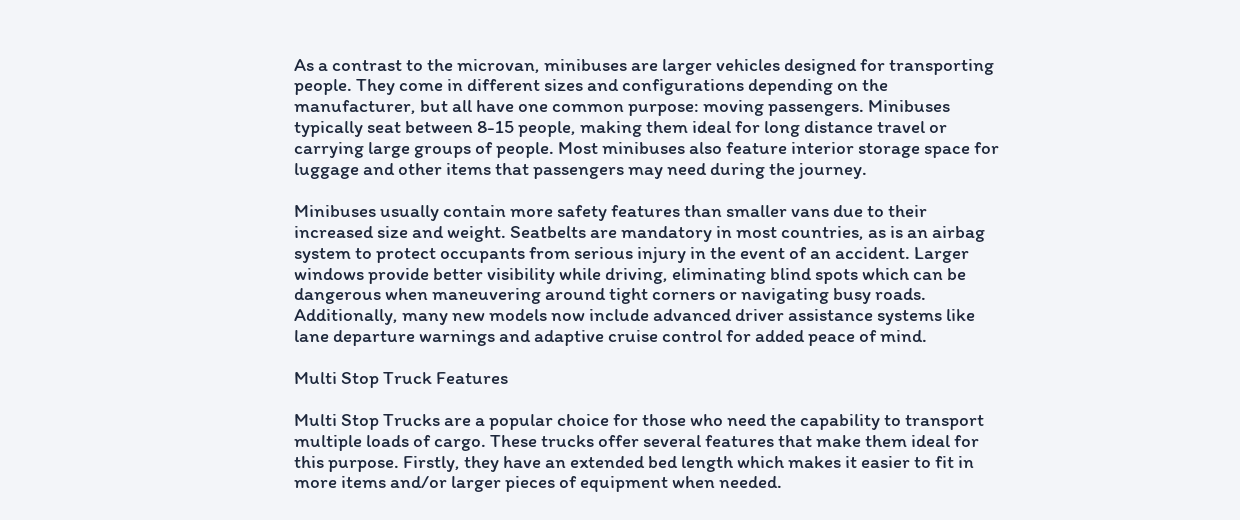As a contrast to the microvan, minibuses are larger vehicles designed for transporting people. They come in different sizes and configurations depending on the manufacturer, but all have one common purpose: moving passengers. Minibuses typically seat between 8-15 people, making them ideal for long distance travel or carrying large groups of people. Most minibuses also feature interior storage space for luggage and other items that passengers may need during the journey.

Minibuses usually contain more safety features than smaller vans due to their increased size and weight. Seatbelts are mandatory in most countries, as is an airbag system to protect occupants from serious injury in the event of an accident. Larger windows provide better visibility while driving, eliminating blind spots which can be dangerous when maneuvering around tight corners or navigating busy roads. Additionally, many new models now include advanced driver assistance systems like lane departure warnings and adaptive cruise control for added peace of mind.

Multi Stop Truck Features

Multi Stop Trucks are a popular choice for those who need the capability to transport multiple loads of cargo. These trucks offer several features that make them ideal for this purpose. Firstly, they have an extended bed length which makes it easier to fit in more items and/or larger pieces of equipment when needed.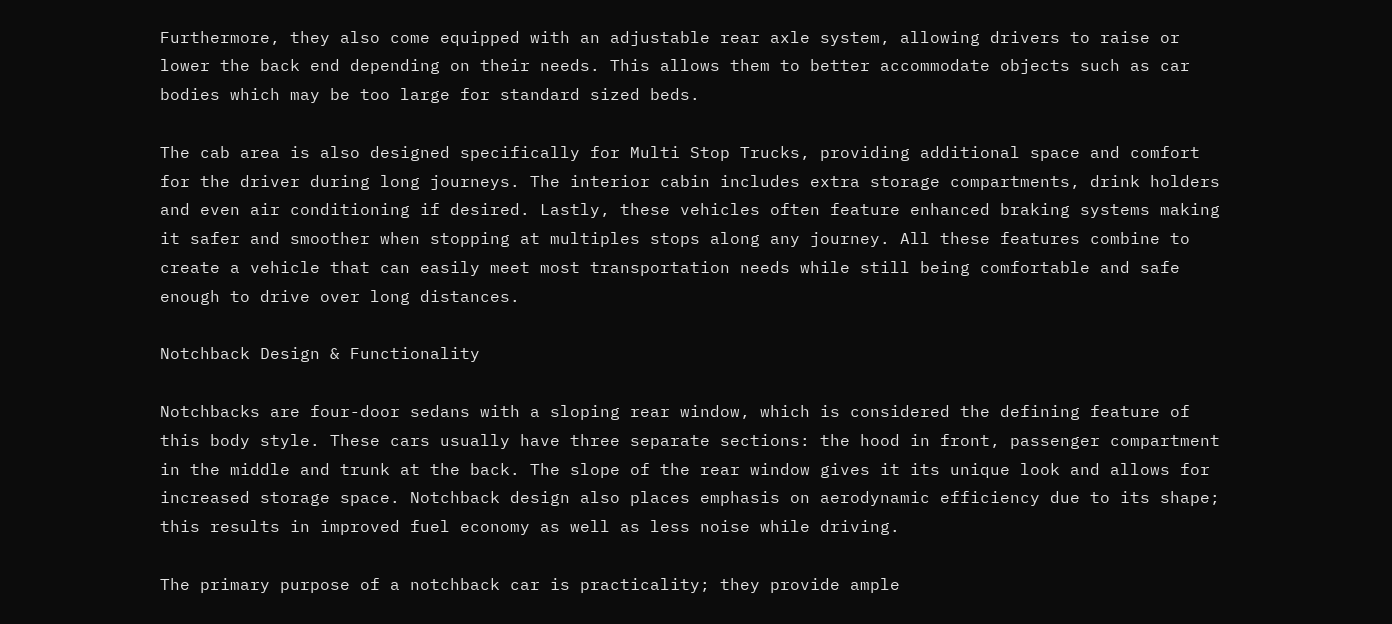Furthermore, they also come equipped with an adjustable rear axle system, allowing drivers to raise or lower the back end depending on their needs. This allows them to better accommodate objects such as car bodies which may be too large for standard sized beds.

The cab area is also designed specifically for Multi Stop Trucks, providing additional space and comfort for the driver during long journeys. The interior cabin includes extra storage compartments, drink holders and even air conditioning if desired. Lastly, these vehicles often feature enhanced braking systems making it safer and smoother when stopping at multiples stops along any journey. All these features combine to create a vehicle that can easily meet most transportation needs while still being comfortable and safe enough to drive over long distances.

Notchback Design & Functionality

Notchbacks are four-door sedans with a sloping rear window, which is considered the defining feature of this body style. These cars usually have three separate sections: the hood in front, passenger compartment in the middle and trunk at the back. The slope of the rear window gives it its unique look and allows for increased storage space. Notchback design also places emphasis on aerodynamic efficiency due to its shape; this results in improved fuel economy as well as less noise while driving.

The primary purpose of a notchback car is practicality; they provide ample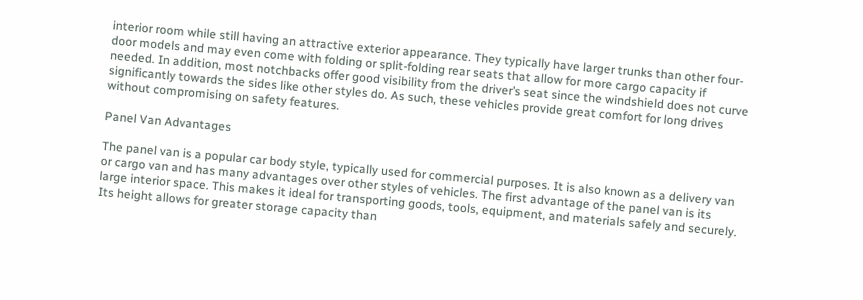interior room while still having an attractive exterior appearance. They typically have larger trunks than other four-door models and may even come with folding or split-folding rear seats that allow for more cargo capacity if needed. In addition, most notchbacks offer good visibility from the driver’s seat since the windshield does not curve significantly towards the sides like other styles do. As such, these vehicles provide great comfort for long drives without compromising on safety features.

Panel Van Advantages

The panel van is a popular car body style, typically used for commercial purposes. It is also known as a delivery van or cargo van and has many advantages over other styles of vehicles. The first advantage of the panel van is its large interior space. This makes it ideal for transporting goods, tools, equipment, and materials safely and securely. Its height allows for greater storage capacity than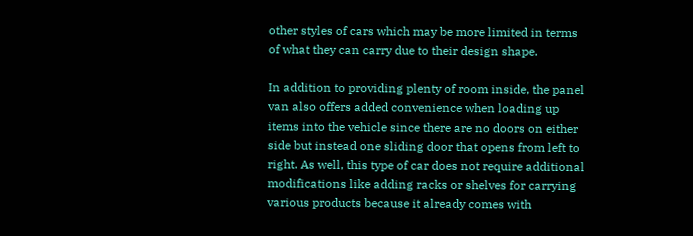other styles of cars which may be more limited in terms of what they can carry due to their design shape.

In addition to providing plenty of room inside, the panel van also offers added convenience when loading up items into the vehicle since there are no doors on either side but instead one sliding door that opens from left to right. As well, this type of car does not require additional modifications like adding racks or shelves for carrying various products because it already comes with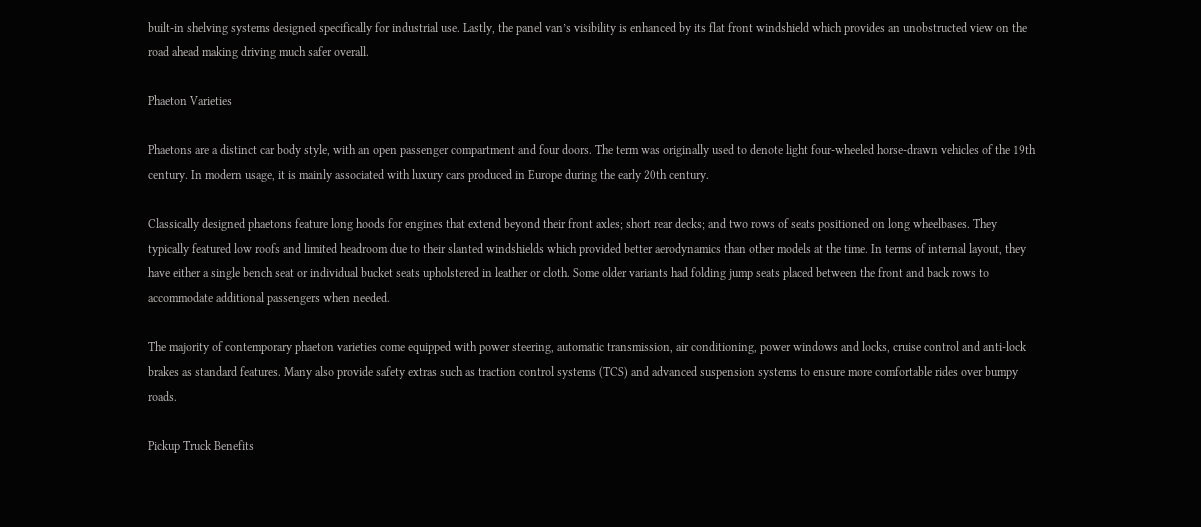built-in shelving systems designed specifically for industrial use. Lastly, the panel van’s visibility is enhanced by its flat front windshield which provides an unobstructed view on the road ahead making driving much safer overall.

Phaeton Varieties

Phaetons are a distinct car body style, with an open passenger compartment and four doors. The term was originally used to denote light four-wheeled horse-drawn vehicles of the 19th century. In modern usage, it is mainly associated with luxury cars produced in Europe during the early 20th century.

Classically designed phaetons feature long hoods for engines that extend beyond their front axles; short rear decks; and two rows of seats positioned on long wheelbases. They typically featured low roofs and limited headroom due to their slanted windshields which provided better aerodynamics than other models at the time. In terms of internal layout, they have either a single bench seat or individual bucket seats upholstered in leather or cloth. Some older variants had folding jump seats placed between the front and back rows to accommodate additional passengers when needed.

The majority of contemporary phaeton varieties come equipped with power steering, automatic transmission, air conditioning, power windows and locks, cruise control and anti-lock brakes as standard features. Many also provide safety extras such as traction control systems (TCS) and advanced suspension systems to ensure more comfortable rides over bumpy roads.

Pickup Truck Benefits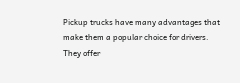Pickup trucks have many advantages that make them a popular choice for drivers. They offer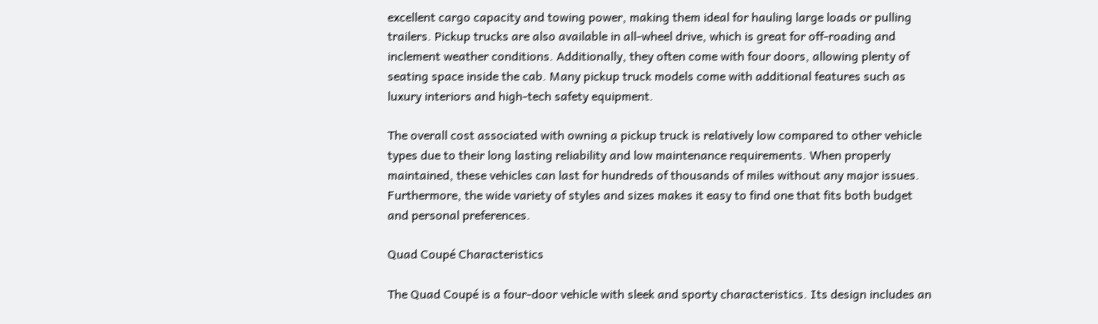excellent cargo capacity and towing power, making them ideal for hauling large loads or pulling trailers. Pickup trucks are also available in all-wheel drive, which is great for off-roading and inclement weather conditions. Additionally, they often come with four doors, allowing plenty of seating space inside the cab. Many pickup truck models come with additional features such as luxury interiors and high-tech safety equipment.

The overall cost associated with owning a pickup truck is relatively low compared to other vehicle types due to their long lasting reliability and low maintenance requirements. When properly maintained, these vehicles can last for hundreds of thousands of miles without any major issues. Furthermore, the wide variety of styles and sizes makes it easy to find one that fits both budget and personal preferences.

Quad Coupé Characteristics

The Quad Coupé is a four-door vehicle with sleek and sporty characteristics. Its design includes an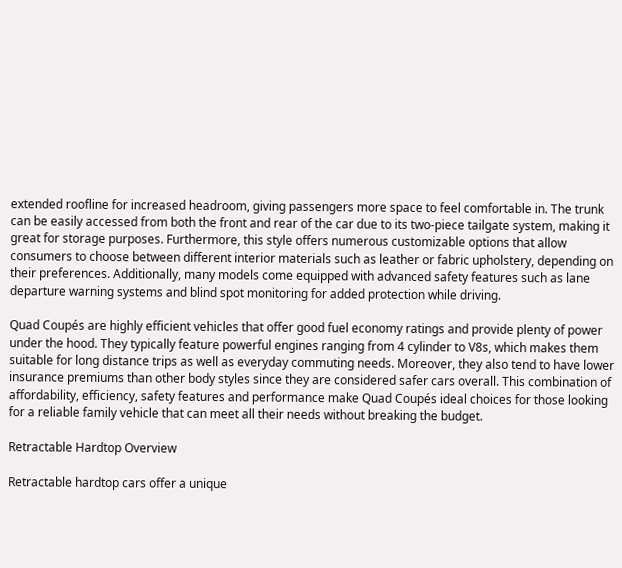extended roofline for increased headroom, giving passengers more space to feel comfortable in. The trunk can be easily accessed from both the front and rear of the car due to its two-piece tailgate system, making it great for storage purposes. Furthermore, this style offers numerous customizable options that allow consumers to choose between different interior materials such as leather or fabric upholstery, depending on their preferences. Additionally, many models come equipped with advanced safety features such as lane departure warning systems and blind spot monitoring for added protection while driving.

Quad Coupés are highly efficient vehicles that offer good fuel economy ratings and provide plenty of power under the hood. They typically feature powerful engines ranging from 4 cylinder to V8s, which makes them suitable for long distance trips as well as everyday commuting needs. Moreover, they also tend to have lower insurance premiums than other body styles since they are considered safer cars overall. This combination of affordability, efficiency, safety features and performance make Quad Coupés ideal choices for those looking for a reliable family vehicle that can meet all their needs without breaking the budget.

Retractable Hardtop Overview

Retractable hardtop cars offer a unique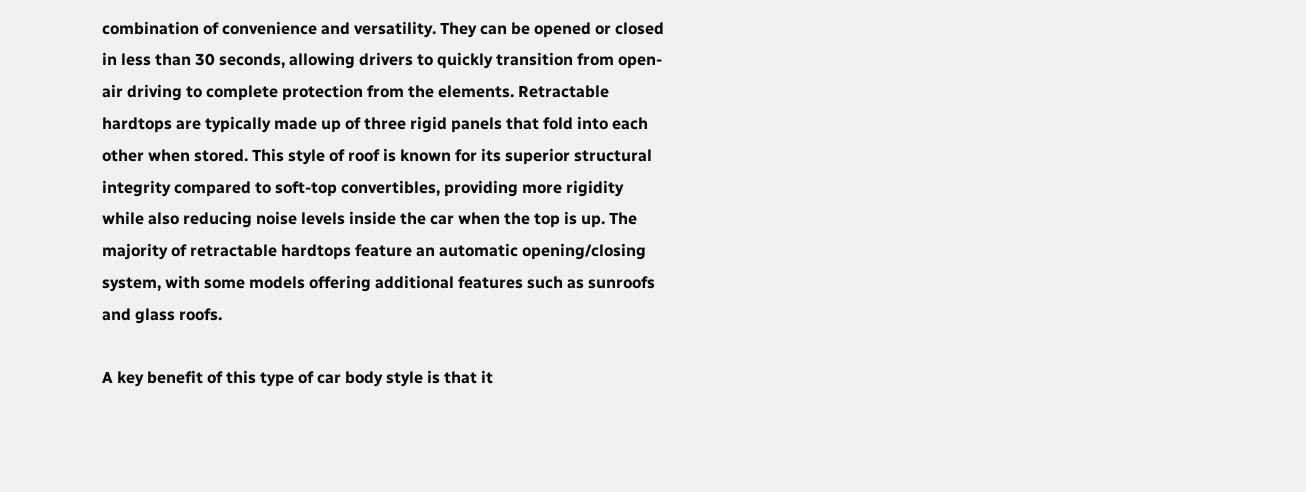combination of convenience and versatility. They can be opened or closed in less than 30 seconds, allowing drivers to quickly transition from open-air driving to complete protection from the elements. Retractable hardtops are typically made up of three rigid panels that fold into each other when stored. This style of roof is known for its superior structural integrity compared to soft-top convertibles, providing more rigidity while also reducing noise levels inside the car when the top is up. The majority of retractable hardtops feature an automatic opening/closing system, with some models offering additional features such as sunroofs and glass roofs.

A key benefit of this type of car body style is that it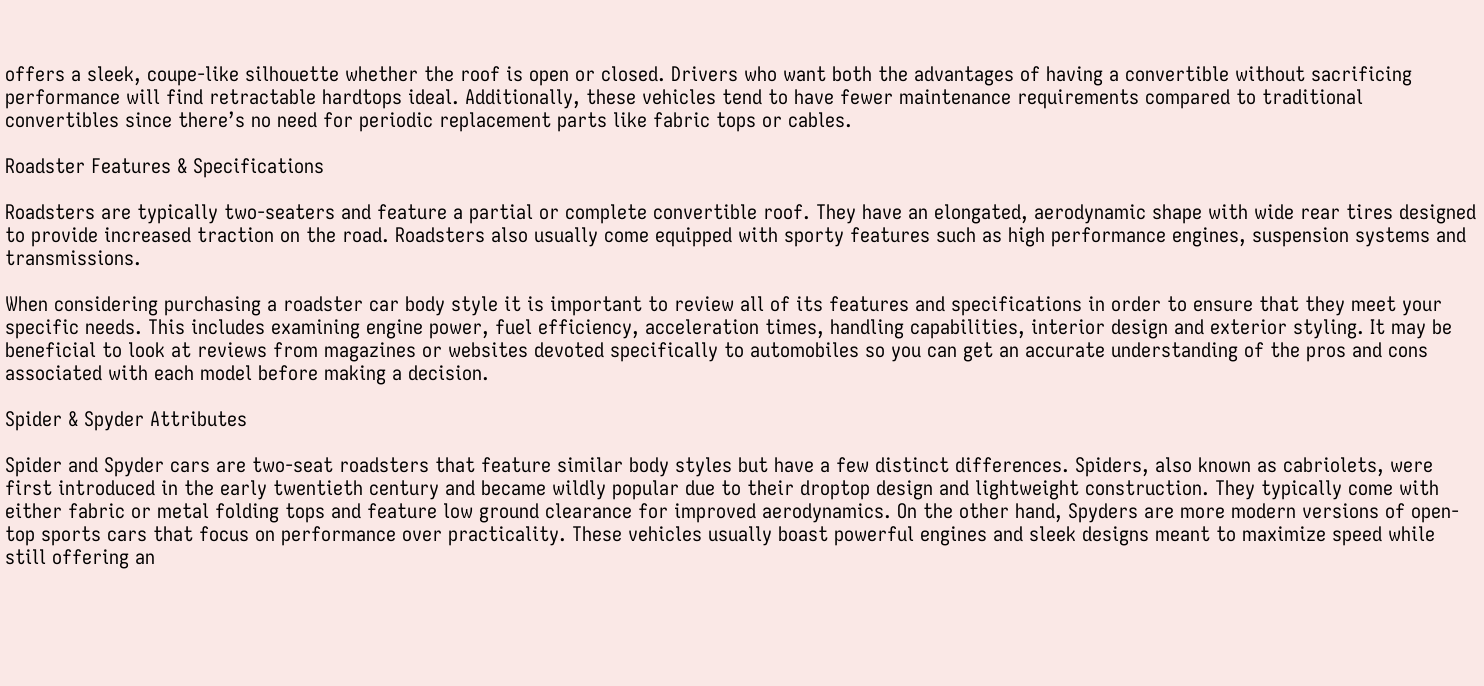offers a sleek, coupe-like silhouette whether the roof is open or closed. Drivers who want both the advantages of having a convertible without sacrificing performance will find retractable hardtops ideal. Additionally, these vehicles tend to have fewer maintenance requirements compared to traditional convertibles since there’s no need for periodic replacement parts like fabric tops or cables.

Roadster Features & Specifications

Roadsters are typically two-seaters and feature a partial or complete convertible roof. They have an elongated, aerodynamic shape with wide rear tires designed to provide increased traction on the road. Roadsters also usually come equipped with sporty features such as high performance engines, suspension systems and transmissions.

When considering purchasing a roadster car body style it is important to review all of its features and specifications in order to ensure that they meet your specific needs. This includes examining engine power, fuel efficiency, acceleration times, handling capabilities, interior design and exterior styling. It may be beneficial to look at reviews from magazines or websites devoted specifically to automobiles so you can get an accurate understanding of the pros and cons associated with each model before making a decision.

Spider & Spyder Attributes

Spider and Spyder cars are two-seat roadsters that feature similar body styles but have a few distinct differences. Spiders, also known as cabriolets, were first introduced in the early twentieth century and became wildly popular due to their droptop design and lightweight construction. They typically come with either fabric or metal folding tops and feature low ground clearance for improved aerodynamics. On the other hand, Spyders are more modern versions of open-top sports cars that focus on performance over practicality. These vehicles usually boast powerful engines and sleek designs meant to maximize speed while still offering an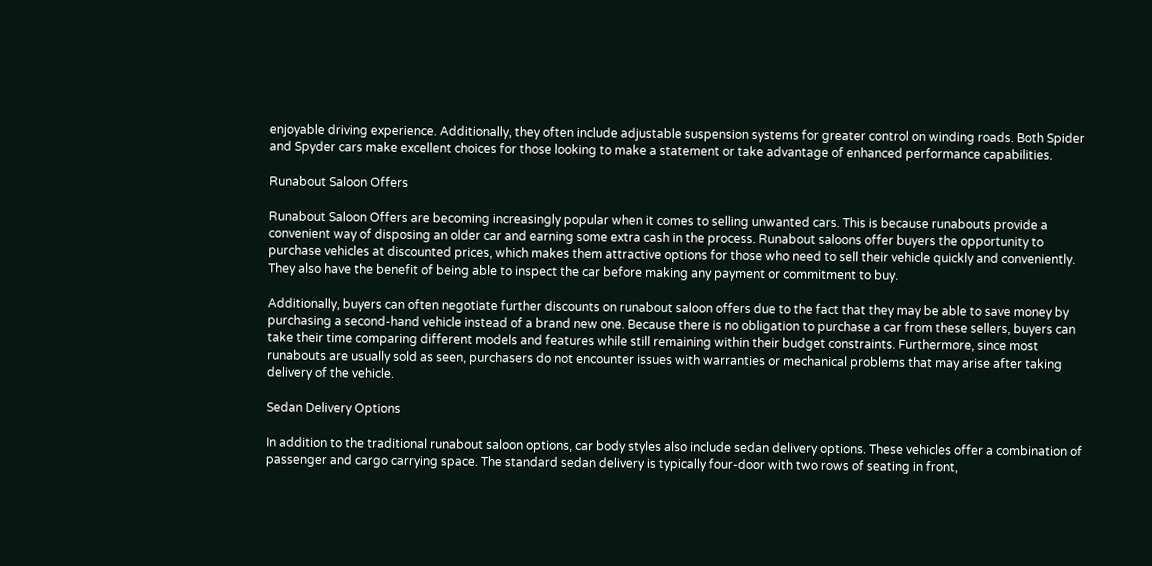enjoyable driving experience. Additionally, they often include adjustable suspension systems for greater control on winding roads. Both Spider and Spyder cars make excellent choices for those looking to make a statement or take advantage of enhanced performance capabilities.

Runabout Saloon Offers

Runabout Saloon Offers are becoming increasingly popular when it comes to selling unwanted cars. This is because runabouts provide a convenient way of disposing an older car and earning some extra cash in the process. Runabout saloons offer buyers the opportunity to purchase vehicles at discounted prices, which makes them attractive options for those who need to sell their vehicle quickly and conveniently. They also have the benefit of being able to inspect the car before making any payment or commitment to buy.

Additionally, buyers can often negotiate further discounts on runabout saloon offers due to the fact that they may be able to save money by purchasing a second-hand vehicle instead of a brand new one. Because there is no obligation to purchase a car from these sellers, buyers can take their time comparing different models and features while still remaining within their budget constraints. Furthermore, since most runabouts are usually sold as seen, purchasers do not encounter issues with warranties or mechanical problems that may arise after taking delivery of the vehicle.

Sedan Delivery Options

In addition to the traditional runabout saloon options, car body styles also include sedan delivery options. These vehicles offer a combination of passenger and cargo carrying space. The standard sedan delivery is typically four-door with two rows of seating in front,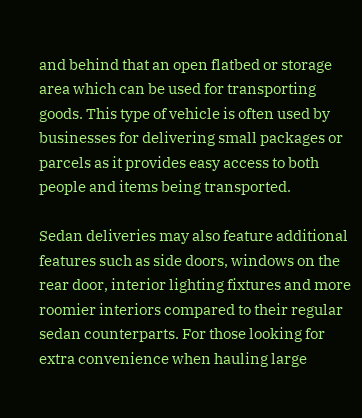and behind that an open flatbed or storage area which can be used for transporting goods. This type of vehicle is often used by businesses for delivering small packages or parcels as it provides easy access to both people and items being transported.

Sedan deliveries may also feature additional features such as side doors, windows on the rear door, interior lighting fixtures and more roomier interiors compared to their regular sedan counterparts. For those looking for extra convenience when hauling large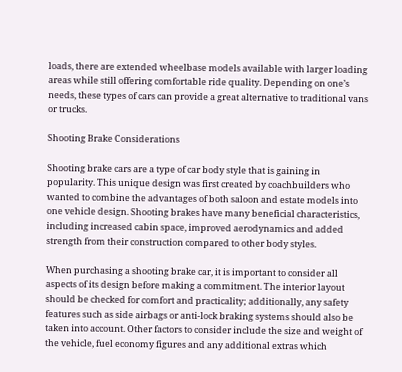loads, there are extended wheelbase models available with larger loading areas while still offering comfortable ride quality. Depending on one’s needs, these types of cars can provide a great alternative to traditional vans or trucks.

Shooting Brake Considerations

Shooting brake cars are a type of car body style that is gaining in popularity. This unique design was first created by coachbuilders who wanted to combine the advantages of both saloon and estate models into one vehicle design. Shooting brakes have many beneficial characteristics, including increased cabin space, improved aerodynamics and added strength from their construction compared to other body styles.

When purchasing a shooting brake car, it is important to consider all aspects of its design before making a commitment. The interior layout should be checked for comfort and practicality; additionally, any safety features such as side airbags or anti-lock braking systems should also be taken into account. Other factors to consider include the size and weight of the vehicle, fuel economy figures and any additional extras which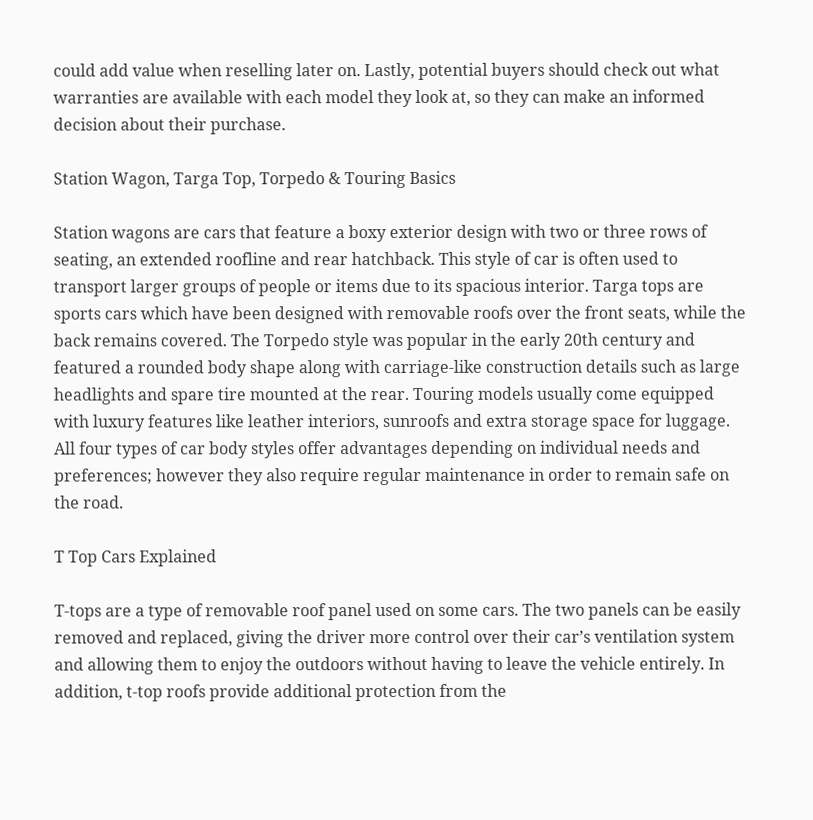could add value when reselling later on. Lastly, potential buyers should check out what warranties are available with each model they look at, so they can make an informed decision about their purchase.

Station Wagon, Targa Top, Torpedo & Touring Basics

Station wagons are cars that feature a boxy exterior design with two or three rows of seating, an extended roofline and rear hatchback. This style of car is often used to transport larger groups of people or items due to its spacious interior. Targa tops are sports cars which have been designed with removable roofs over the front seats, while the back remains covered. The Torpedo style was popular in the early 20th century and featured a rounded body shape along with carriage-like construction details such as large headlights and spare tire mounted at the rear. Touring models usually come equipped with luxury features like leather interiors, sunroofs and extra storage space for luggage. All four types of car body styles offer advantages depending on individual needs and preferences; however they also require regular maintenance in order to remain safe on the road.

T Top Cars Explained

T-tops are a type of removable roof panel used on some cars. The two panels can be easily removed and replaced, giving the driver more control over their car’s ventilation system and allowing them to enjoy the outdoors without having to leave the vehicle entirely. In addition, t-top roofs provide additional protection from the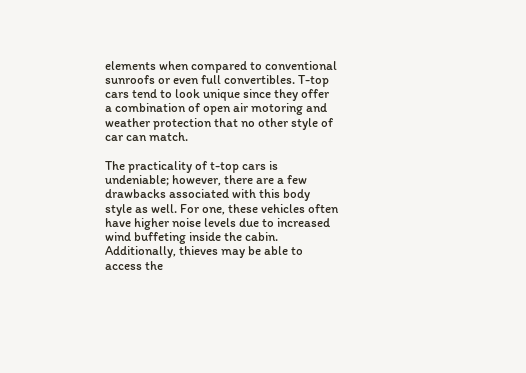elements when compared to conventional sunroofs or even full convertibles. T-top cars tend to look unique since they offer a combination of open air motoring and weather protection that no other style of car can match.

The practicality of t-top cars is undeniable; however, there are a few drawbacks associated with this body style as well. For one, these vehicles often have higher noise levels due to increased wind buffeting inside the cabin. Additionally, thieves may be able to access the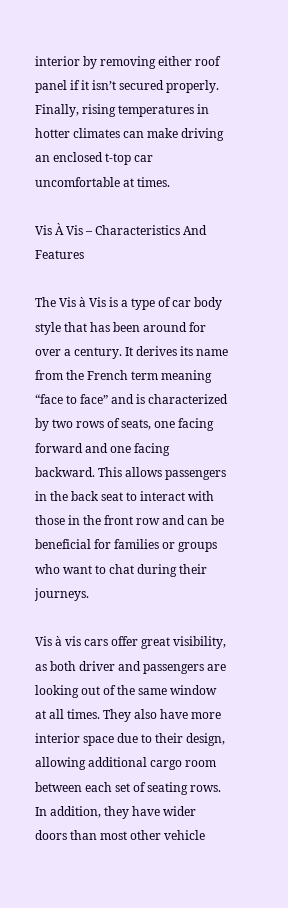interior by removing either roof panel if it isn’t secured properly. Finally, rising temperatures in hotter climates can make driving an enclosed t-top car uncomfortable at times.

Vis À Vis – Characteristics And Features

The Vis à Vis is a type of car body style that has been around for over a century. It derives its name from the French term meaning “face to face” and is characterized by two rows of seats, one facing forward and one facing backward. This allows passengers in the back seat to interact with those in the front row and can be beneficial for families or groups who want to chat during their journeys.

Vis à vis cars offer great visibility, as both driver and passengers are looking out of the same window at all times. They also have more interior space due to their design, allowing additional cargo room between each set of seating rows. In addition, they have wider doors than most other vehicle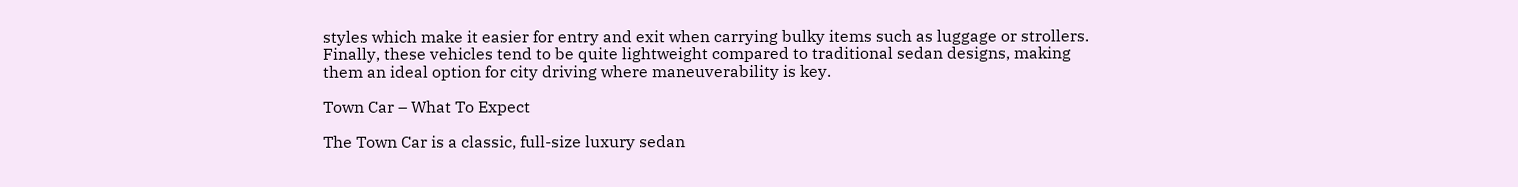styles which make it easier for entry and exit when carrying bulky items such as luggage or strollers. Finally, these vehicles tend to be quite lightweight compared to traditional sedan designs, making them an ideal option for city driving where maneuverability is key.

Town Car – What To Expect

The Town Car is a classic, full-size luxury sedan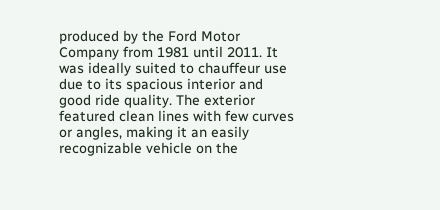produced by the Ford Motor Company from 1981 until 2011. It was ideally suited to chauffeur use due to its spacious interior and good ride quality. The exterior featured clean lines with few curves or angles, making it an easily recognizable vehicle on the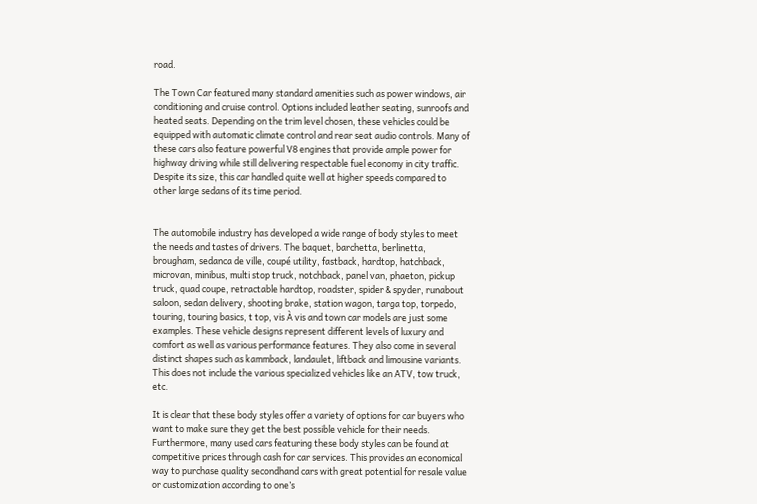road.

The Town Car featured many standard amenities such as power windows, air conditioning and cruise control. Options included leather seating, sunroofs and heated seats. Depending on the trim level chosen, these vehicles could be equipped with automatic climate control and rear seat audio controls. Many of these cars also feature powerful V8 engines that provide ample power for highway driving while still delivering respectable fuel economy in city traffic. Despite its size, this car handled quite well at higher speeds compared to other large sedans of its time period.


The automobile industry has developed a wide range of body styles to meet the needs and tastes of drivers. The baquet, barchetta, berlinetta, brougham, sedanca de ville, coupé utility, fastback, hardtop, hatchback, microvan, minibus, multi stop truck, notchback, panel van, phaeton, pickup truck, quad coupe, retractable hardtop, roadster, spider & spyder, runabout saloon, sedan delivery, shooting brake, station wagon, targa top, torpedo, touring, touring basics, t top, vis À vis and town car models are just some examples. These vehicle designs represent different levels of luxury and comfort as well as various performance features. They also come in several distinct shapes such as kammback, landaulet, liftback and limousine variants. This does not include the various specialized vehicles like an ATV, tow truck, etc.

It is clear that these body styles offer a variety of options for car buyers who want to make sure they get the best possible vehicle for their needs. Furthermore, many used cars featuring these body styles can be found at competitive prices through cash for car services. This provides an economical way to purchase quality secondhand cars with great potential for resale value or customization according to one’s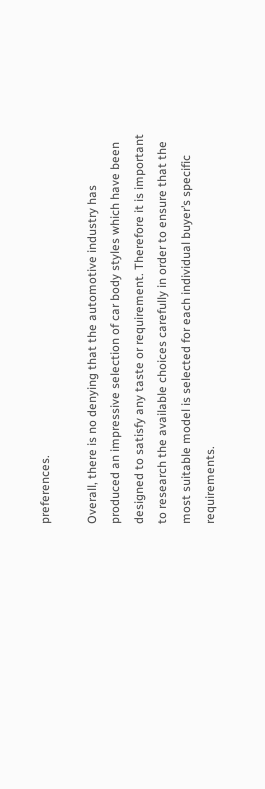preferences.

Overall, there is no denying that the automotive industry has produced an impressive selection of car body styles which have been designed to satisfy any taste or requirement. Therefore it is important to research the available choices carefully in order to ensure that the most suitable model is selected for each individual buyer’s specific requirements.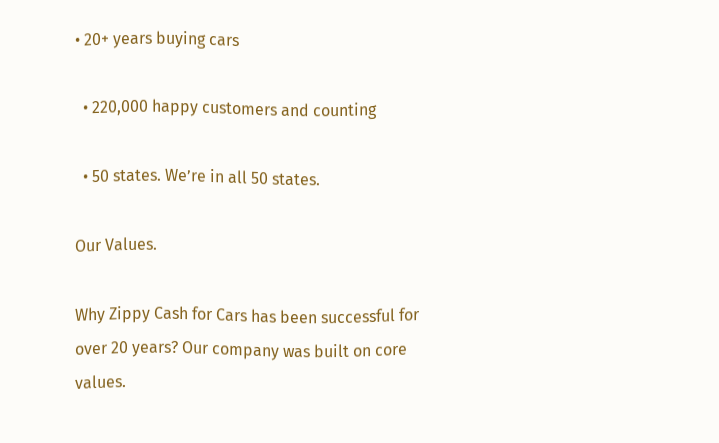• 20+ years buying cars

  • 220,000 happy customers and counting

  • 50 states. We’re in all 50 states.

Our Values.

Why Zippy Cash for Cars has been successful for over 20 years? Our company was built on core values.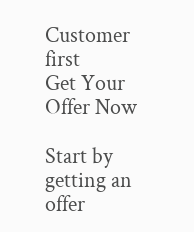Customer first
Get Your Offer Now

Start by getting an offer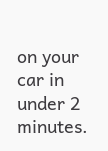on your car in under 2 minutes.